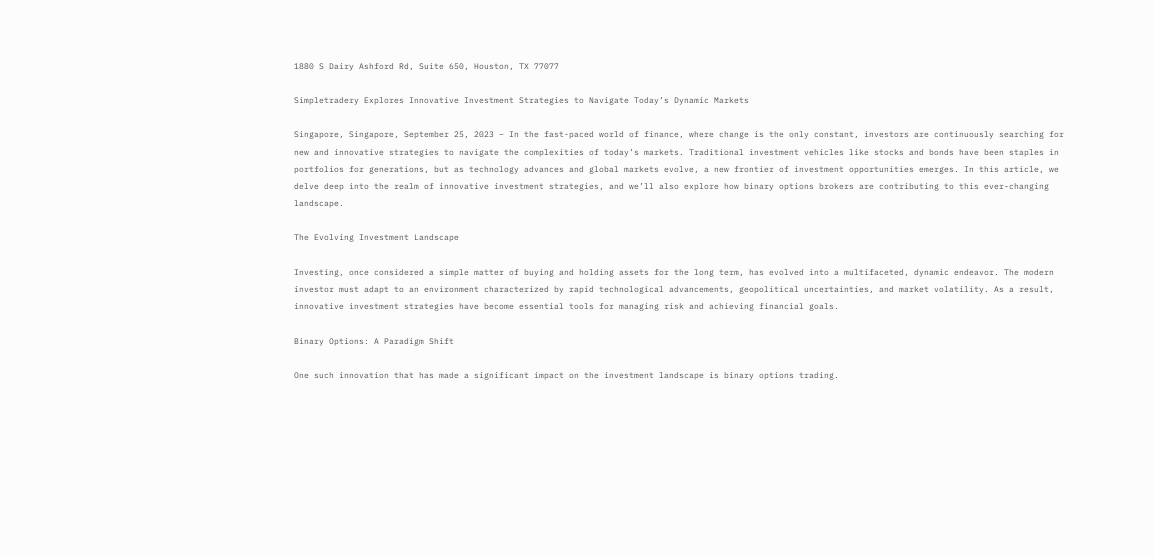1880 S Dairy Ashford Rd, Suite 650, Houston, TX 77077

Simpletradery Explores Innovative Investment Strategies to Navigate Today’s Dynamic Markets

Singapore, Singapore, September 25, 2023 – In the fast-paced world of finance, where change is the only constant, investors are continuously searching for new and innovative strategies to navigate the complexities of today’s markets. Traditional investment vehicles like stocks and bonds have been staples in portfolios for generations, but as technology advances and global markets evolve, a new frontier of investment opportunities emerges. In this article, we delve deep into the realm of innovative investment strategies, and we’ll also explore how binary options brokers are contributing to this ever-changing landscape.

The Evolving Investment Landscape

Investing, once considered a simple matter of buying and holding assets for the long term, has evolved into a multifaceted, dynamic endeavor. The modern investor must adapt to an environment characterized by rapid technological advancements, geopolitical uncertainties, and market volatility. As a result, innovative investment strategies have become essential tools for managing risk and achieving financial goals.

Binary Options: A Paradigm Shift

One such innovation that has made a significant impact on the investment landscape is binary options trading.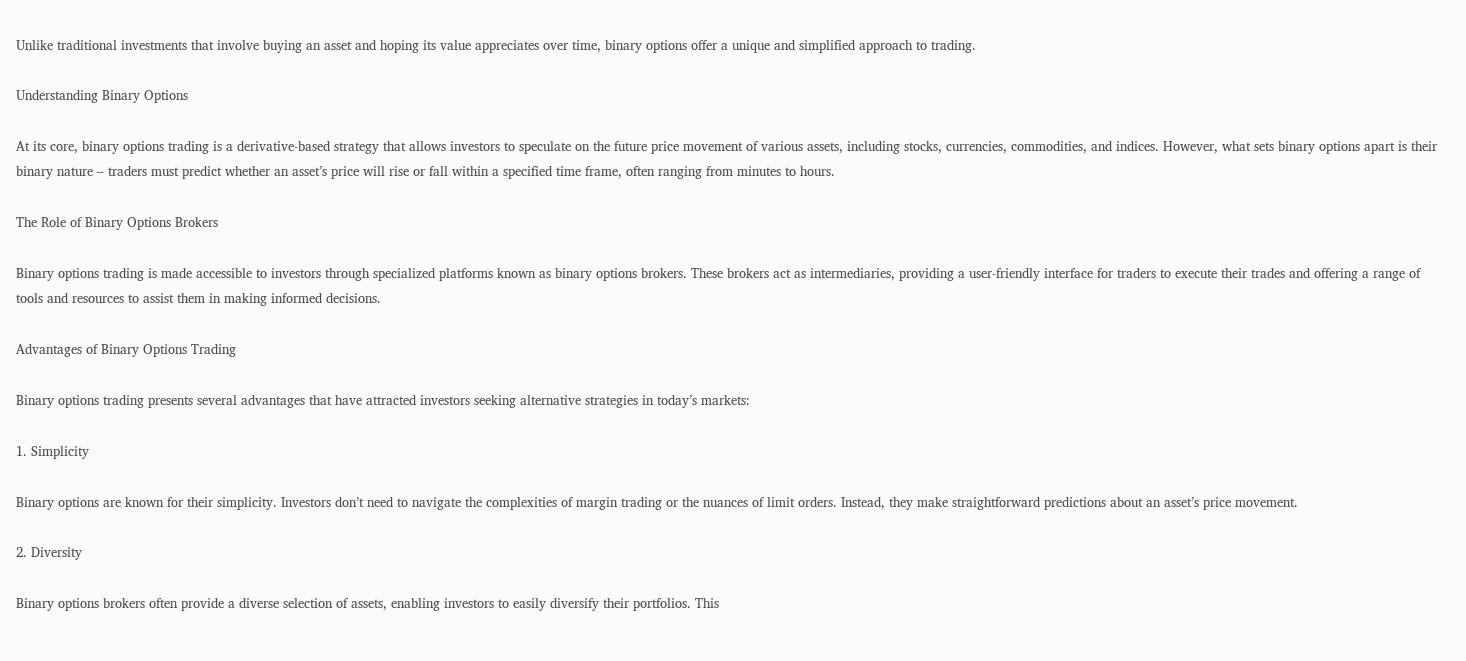Unlike traditional investments that involve buying an asset and hoping its value appreciates over time, binary options offer a unique and simplified approach to trading.

Understanding Binary Options

At its core, binary options trading is a derivative-based strategy that allows investors to speculate on the future price movement of various assets, including stocks, currencies, commodities, and indices. However, what sets binary options apart is their binary nature – traders must predict whether an asset’s price will rise or fall within a specified time frame, often ranging from minutes to hours.

The Role of Binary Options Brokers

Binary options trading is made accessible to investors through specialized platforms known as binary options brokers. These brokers act as intermediaries, providing a user-friendly interface for traders to execute their trades and offering a range of tools and resources to assist them in making informed decisions.

Advantages of Binary Options Trading

Binary options trading presents several advantages that have attracted investors seeking alternative strategies in today’s markets:

1. Simplicity

Binary options are known for their simplicity. Investors don’t need to navigate the complexities of margin trading or the nuances of limit orders. Instead, they make straightforward predictions about an asset’s price movement.

2. Diversity

Binary options brokers often provide a diverse selection of assets, enabling investors to easily diversify their portfolios. This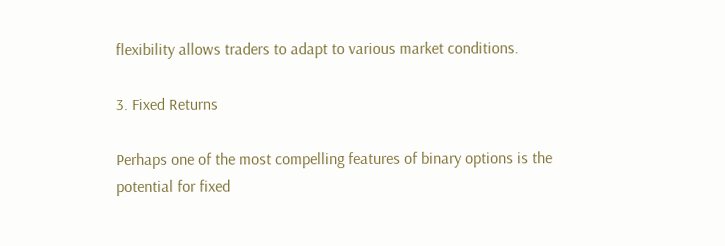flexibility allows traders to adapt to various market conditions.

3. Fixed Returns

Perhaps one of the most compelling features of binary options is the potential for fixed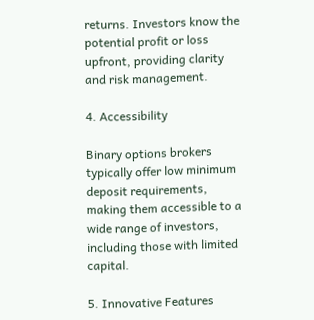returns. Investors know the potential profit or loss upfront, providing clarity and risk management.

4. Accessibility

Binary options brokers typically offer low minimum deposit requirements, making them accessible to a wide range of investors, including those with limited capital.

5. Innovative Features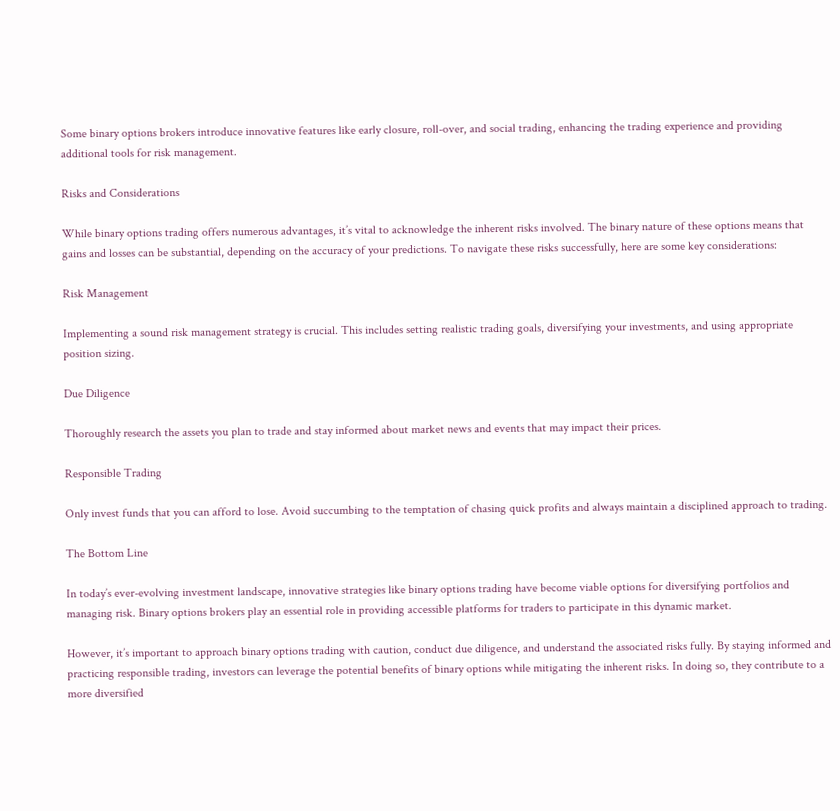Some binary options brokers introduce innovative features like early closure, roll-over, and social trading, enhancing the trading experience and providing additional tools for risk management.

Risks and Considerations

While binary options trading offers numerous advantages, it’s vital to acknowledge the inherent risks involved. The binary nature of these options means that gains and losses can be substantial, depending on the accuracy of your predictions. To navigate these risks successfully, here are some key considerations:

Risk Management

Implementing a sound risk management strategy is crucial. This includes setting realistic trading goals, diversifying your investments, and using appropriate position sizing.

Due Diligence

Thoroughly research the assets you plan to trade and stay informed about market news and events that may impact their prices.

Responsible Trading

Only invest funds that you can afford to lose. Avoid succumbing to the temptation of chasing quick profits and always maintain a disciplined approach to trading.

The Bottom Line

In today’s ever-evolving investment landscape, innovative strategies like binary options trading have become viable options for diversifying portfolios and managing risk. Binary options brokers play an essential role in providing accessible platforms for traders to participate in this dynamic market.

However, it’s important to approach binary options trading with caution, conduct due diligence, and understand the associated risks fully. By staying informed and practicing responsible trading, investors can leverage the potential benefits of binary options while mitigating the inherent risks. In doing so, they contribute to a more diversified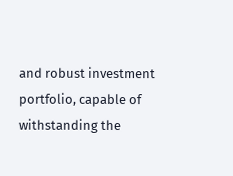and robust investment portfolio, capable of withstanding the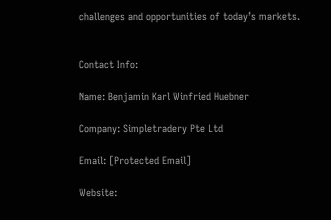challenges and opportunities of today’s markets.


Contact Info:

Name: Benjamin Karl Winfried Huebner

Company: Simpletradery Pte Ltd

Email: [Protected Email]

Website: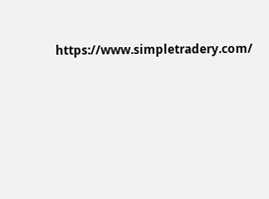https://www.simpletradery.com/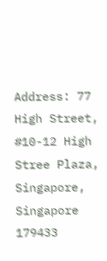Address: 77 High Street, #10-12 High Stree Plaza, Singapore, Singapore 179433